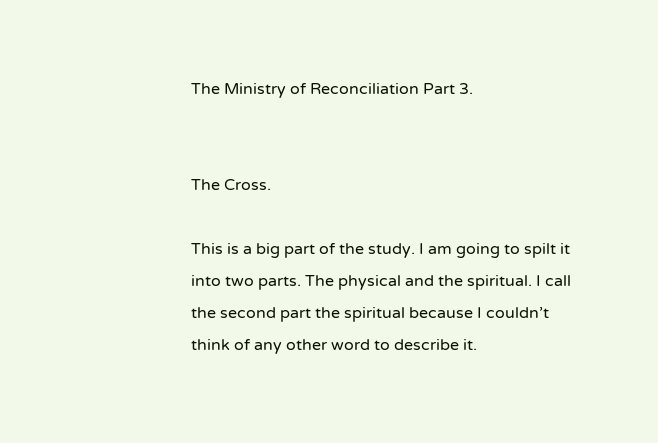The Ministry of Reconciliation Part 3.


The Cross.

This is a big part of the study. I am going to spilt it into two parts. The physical and the spiritual. I call the second part the spiritual because I couldn’t think of any other word to describe it.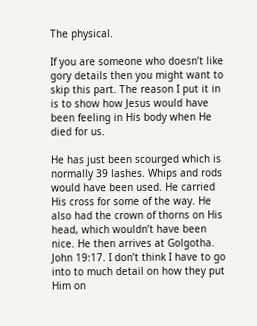The physical.

If you are someone who doesn’t like gory details then you might want to skip this part. The reason I put it in is to show how Jesus would have been feeling in His body when He died for us.

He has just been scourged which is normally 39 lashes. Whips and rods would have been used. He carried His cross for some of the way. He also had the crown of thorns on His head, which wouldn’t have been nice. He then arrives at Golgotha. John 19:17. I don’t think I have to go into to much detail on how they put Him on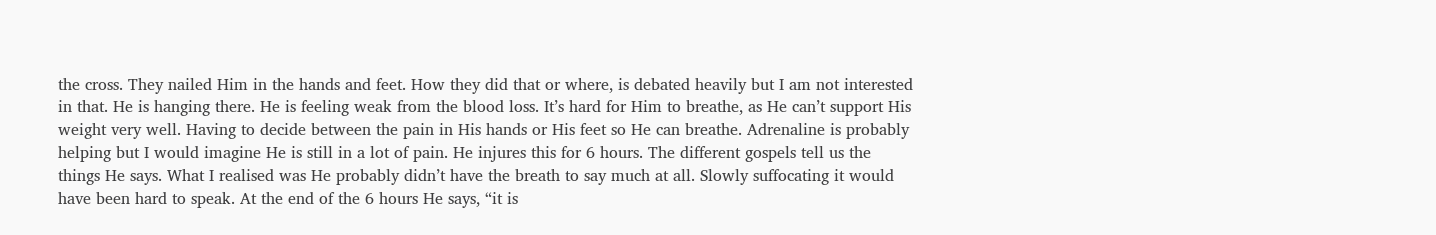the cross. They nailed Him in the hands and feet. How they did that or where, is debated heavily but I am not interested in that. He is hanging there. He is feeling weak from the blood loss. It’s hard for Him to breathe, as He can’t support His weight very well. Having to decide between the pain in His hands or His feet so He can breathe. Adrenaline is probably helping but I would imagine He is still in a lot of pain. He injures this for 6 hours. The different gospels tell us the things He says. What I realised was He probably didn’t have the breath to say much at all. Slowly suffocating it would have been hard to speak. At the end of the 6 hours He says, “it is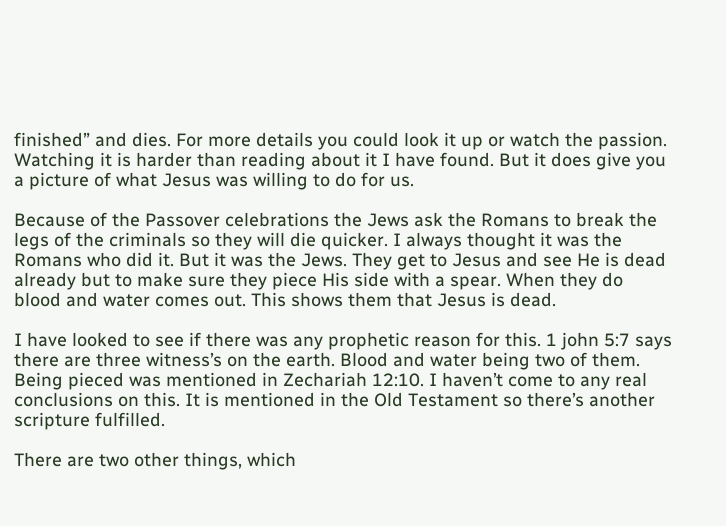finished” and dies. For more details you could look it up or watch the passion. Watching it is harder than reading about it I have found. But it does give you a picture of what Jesus was willing to do for us.

Because of the Passover celebrations the Jews ask the Romans to break the legs of the criminals so they will die quicker. I always thought it was the Romans who did it. But it was the Jews. They get to Jesus and see He is dead already but to make sure they piece His side with a spear. When they do blood and water comes out. This shows them that Jesus is dead.

I have looked to see if there was any prophetic reason for this. 1 john 5:7 says there are three witness’s on the earth. Blood and water being two of them. Being pieced was mentioned in Zechariah 12:10. I haven’t come to any real conclusions on this. It is mentioned in the Old Testament so there’s another scripture fulfilled.

There are two other things, which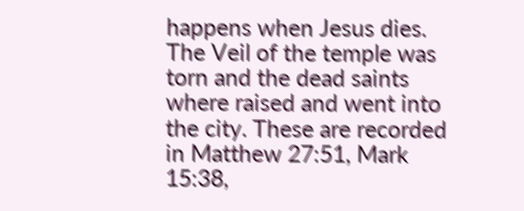happens when Jesus dies. The Veil of the temple was torn and the dead saints where raised and went into the city. These are recorded in Matthew 27:51, Mark 15:38,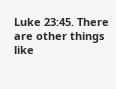Luke 23:45. There are other things like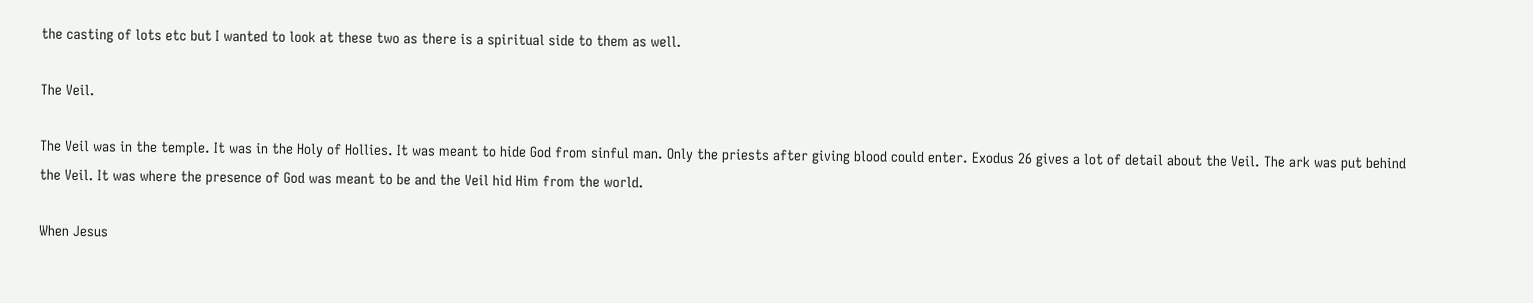the casting of lots etc but I wanted to look at these two as there is a spiritual side to them as well.

The Veil.

The Veil was in the temple. It was in the Holy of Hollies. It was meant to hide God from sinful man. Only the priests after giving blood could enter. Exodus 26 gives a lot of detail about the Veil. The ark was put behind the Veil. It was where the presence of God was meant to be and the Veil hid Him from the world.

When Jesus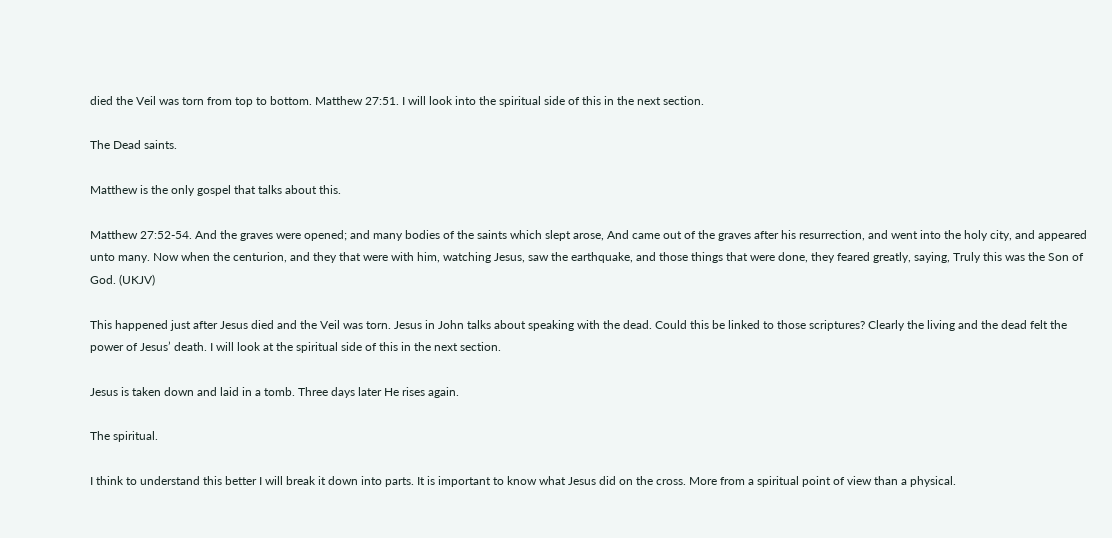died the Veil was torn from top to bottom. Matthew 27:51. I will look into the spiritual side of this in the next section.

The Dead saints.

Matthew is the only gospel that talks about this.

Matthew 27:52-54. And the graves were opened; and many bodies of the saints which slept arose, And came out of the graves after his resurrection, and went into the holy city, and appeared unto many. Now when the centurion, and they that were with him, watching Jesus, saw the earthquake, and those things that were done, they feared greatly, saying, Truly this was the Son of God. (UKJV)

This happened just after Jesus died and the Veil was torn. Jesus in John talks about speaking with the dead. Could this be linked to those scriptures? Clearly the living and the dead felt the power of Jesus’ death. I will look at the spiritual side of this in the next section.

Jesus is taken down and laid in a tomb. Three days later He rises again.

The spiritual.

I think to understand this better I will break it down into parts. It is important to know what Jesus did on the cross. More from a spiritual point of view than a physical.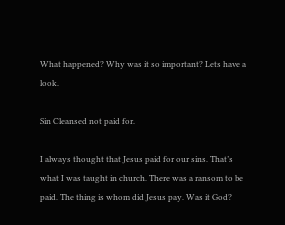What happened? Why was it so important? Lets have a look.

Sin Cleansed not paid for.

I always thought that Jesus paid for our sins. That’s what I was taught in church. There was a ransom to be paid. The thing is whom did Jesus pay. Was it God?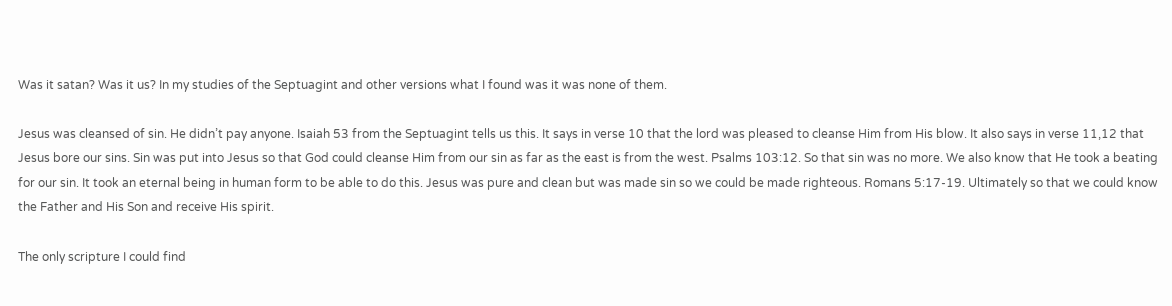Was it satan? Was it us? In my studies of the Septuagint and other versions what I found was it was none of them.

Jesus was cleansed of sin. He didn’t pay anyone. Isaiah 53 from the Septuagint tells us this. It says in verse 10 that the lord was pleased to cleanse Him from His blow. It also says in verse 11,12 that Jesus bore our sins. Sin was put into Jesus so that God could cleanse Him from our sin as far as the east is from the west. Psalms 103:12. So that sin was no more. We also know that He took a beating for our sin. It took an eternal being in human form to be able to do this. Jesus was pure and clean but was made sin so we could be made righteous. Romans 5:17-19. Ultimately so that we could know the Father and His Son and receive His spirit.

The only scripture I could find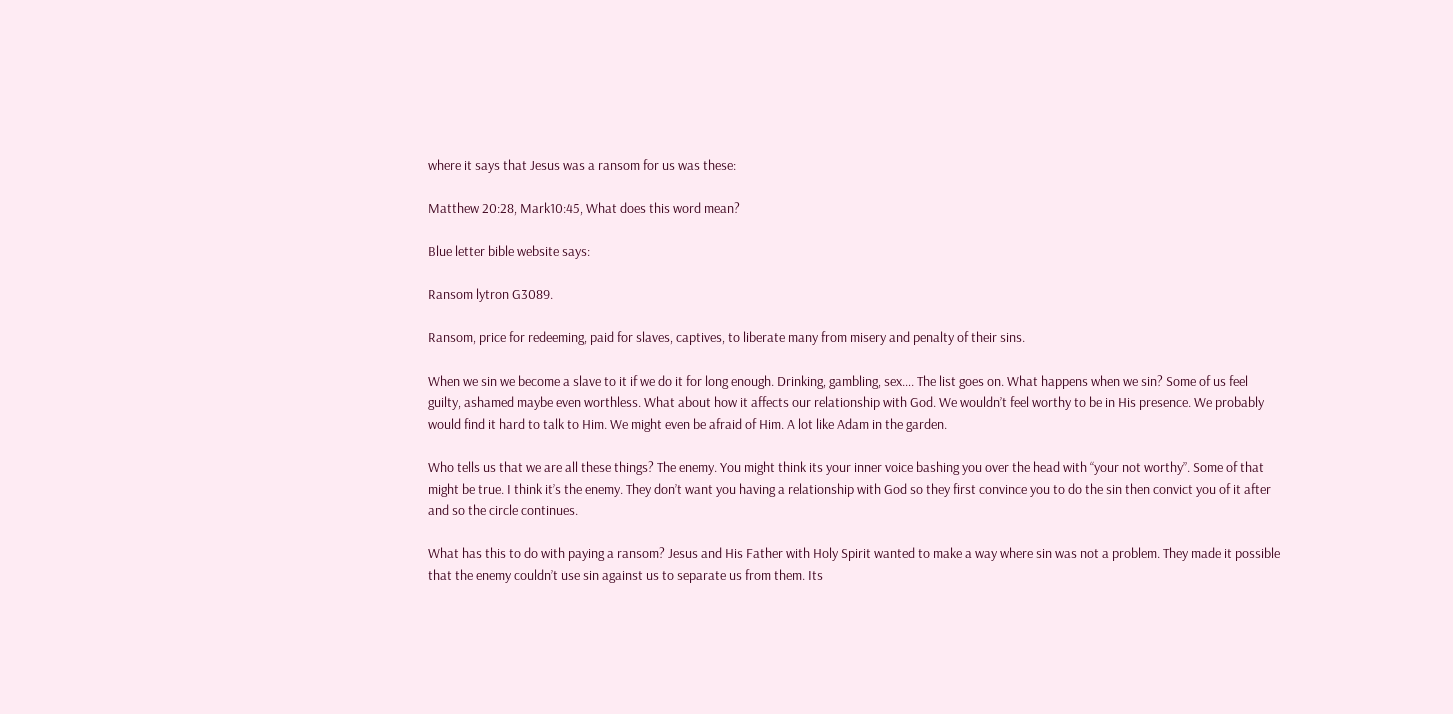where it says that Jesus was a ransom for us was these:

Matthew 20:28, Mark10:45, What does this word mean?

Blue letter bible website says:

Ransom lytron G3089.

Ransom, price for redeeming, paid for slaves, captives, to liberate many from misery and penalty of their sins.

When we sin we become a slave to it if we do it for long enough. Drinking, gambling, sex…. The list goes on. What happens when we sin? Some of us feel guilty, ashamed maybe even worthless. What about how it affects our relationship with God. We wouldn’t feel worthy to be in His presence. We probably would find it hard to talk to Him. We might even be afraid of Him. A lot like Adam in the garden.

Who tells us that we are all these things? The enemy. You might think its your inner voice bashing you over the head with “your not worthy”. Some of that might be true. I think it’s the enemy. They don’t want you having a relationship with God so they first convince you to do the sin then convict you of it after and so the circle continues.

What has this to do with paying a ransom? Jesus and His Father with Holy Spirit wanted to make a way where sin was not a problem. They made it possible that the enemy couldn’t use sin against us to separate us from them. Its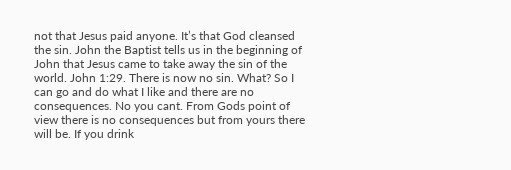not that Jesus paid anyone. It’s that God cleansed the sin. John the Baptist tells us in the beginning of John that Jesus came to take away the sin of the world. John 1:29. There is now no sin. What? So I can go and do what I like and there are no consequences. No you cant. From Gods point of view there is no consequences but from yours there will be. If you drink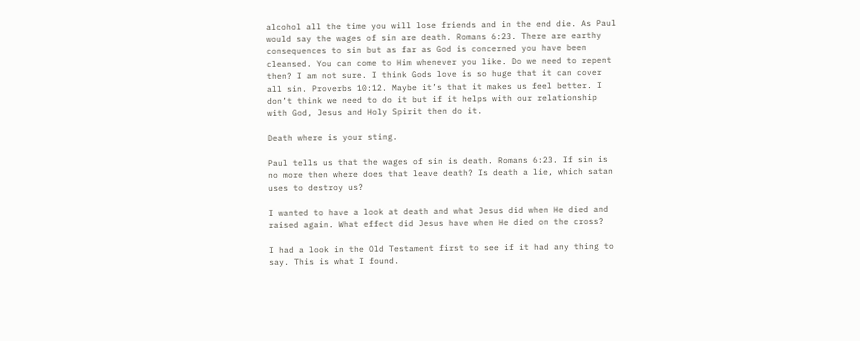alcohol all the time you will lose friends and in the end die. As Paul would say the wages of sin are death. Romans 6:23. There are earthy consequences to sin but as far as God is concerned you have been cleansed. You can come to Him whenever you like. Do we need to repent then? I am not sure. I think Gods love is so huge that it can cover all sin. Proverbs 10:12. Maybe it’s that it makes us feel better. I don’t think we need to do it but if it helps with our relationship with God, Jesus and Holy Spirit then do it.

Death where is your sting.

Paul tells us that the wages of sin is death. Romans 6:23. If sin is no more then where does that leave death? Is death a lie, which satan uses to destroy us?

I wanted to have a look at death and what Jesus did when He died and raised again. What effect did Jesus have when He died on the cross?

I had a look in the Old Testament first to see if it had any thing to say. This is what I found.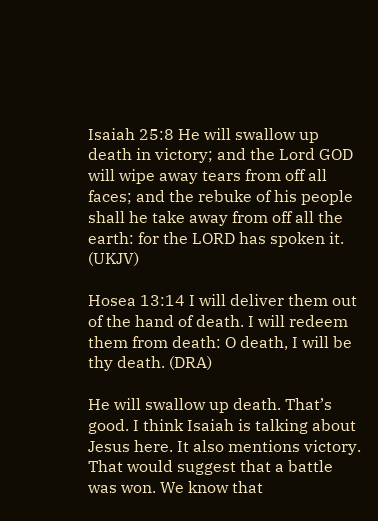Isaiah 25:8 He will swallow up death in victory; and the Lord GOD will wipe away tears from off all faces; and the rebuke of his people shall he take away from off all the earth: for the LORD has spoken it. (UKJV)

Hosea 13:14 I will deliver them out of the hand of death. I will redeem them from death: O death, I will be thy death. (DRA)

He will swallow up death. That’s good. I think Isaiah is talking about Jesus here. It also mentions victory. That would suggest that a battle was won. We know that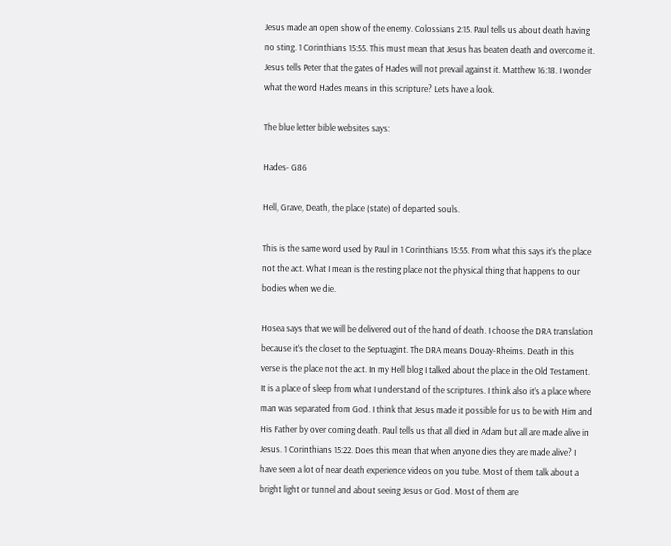Jesus made an open show of the enemy. Colossians 2:15. Paul tells us about death having no sting. 1 Corinthians 15:55. This must mean that Jesus has beaten death and overcome it. Jesus tells Peter that the gates of Hades will not prevail against it. Matthew 16:18. I wonder what the word Hades means in this scripture? Lets have a look.

The blue letter bible websites says:

Hades- G86

Hell, Grave, Death, the place (state) of departed souls.

This is the same word used by Paul in 1 Corinthians 15:55. From what this says it’s the place not the act. What I mean is the resting place not the physical thing that happens to our bodies when we die.

Hosea says that we will be delivered out of the hand of death. I choose the DRA translation because it’s the closet to the Septuagint. The DRA means Douay-Rheims. Death in this verse is the place not the act. In my Hell blog I talked about the place in the Old Testament. It is a place of sleep from what I understand of the scriptures. I think also it’s a place where man was separated from God. I think that Jesus made it possible for us to be with Him and His Father by over coming death. Paul tells us that all died in Adam but all are made alive in Jesus. 1 Corinthians 15:22. Does this mean that when anyone dies they are made alive? I have seen a lot of near death experience videos on you tube. Most of them talk about a bright light or tunnel and about seeing Jesus or God. Most of them are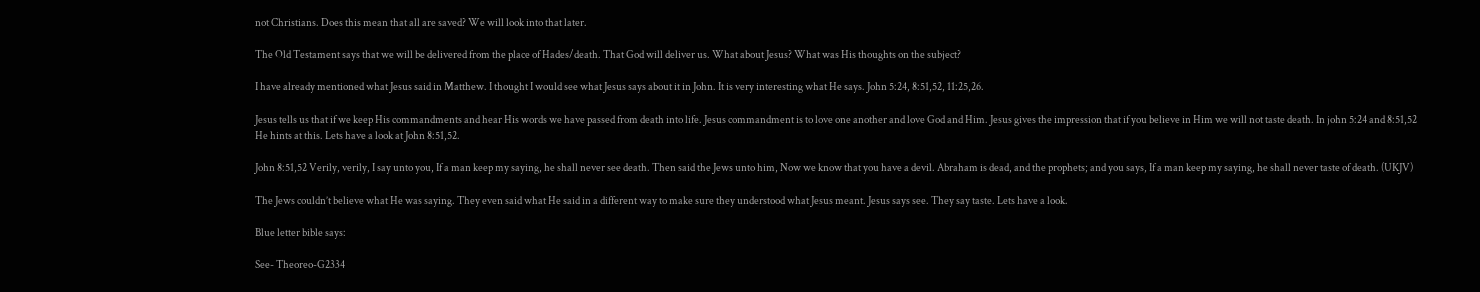not Christians. Does this mean that all are saved? We will look into that later.

The Old Testament says that we will be delivered from the place of Hades/death. That God will deliver us. What about Jesus? What was His thoughts on the subject?

I have already mentioned what Jesus said in Matthew. I thought I would see what Jesus says about it in John. It is very interesting what He says. John 5:24, 8:51,52, 11:25,26.

Jesus tells us that if we keep His commandments and hear His words we have passed from death into life. Jesus commandment is to love one another and love God and Him. Jesus gives the impression that if you believe in Him we will not taste death. In john 5:24 and 8:51,52 He hints at this. Lets have a look at John 8:51,52.

John 8:51,52 Verily, verily, I say unto you, If a man keep my saying, he shall never see death. Then said the Jews unto him, Now we know that you have a devil. Abraham is dead, and the prophets; and you says, If a man keep my saying, he shall never taste of death. (UKJV)

The Jews couldn’t believe what He was saying. They even said what He said in a different way to make sure they understood what Jesus meant. Jesus says see. They say taste. Lets have a look.

Blue letter bible says:

See- Theoreo-G2334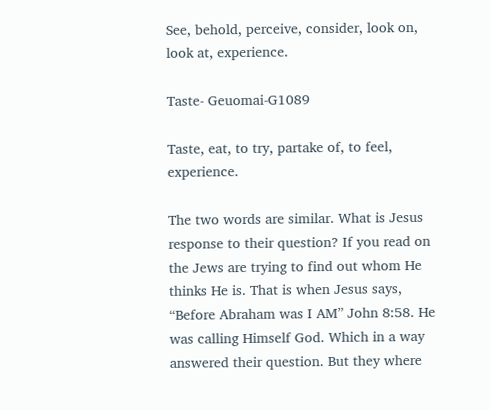See, behold, perceive, consider, look on, look at, experience.

Taste- Geuomai-G1089

Taste, eat, to try, partake of, to feel, experience.

The two words are similar. What is Jesus response to their question? If you read on the Jews are trying to find out whom He thinks He is. That is when Jesus says, “Before Abraham was I AM” John 8:58. He was calling Himself God. Which in a way answered their question. But they where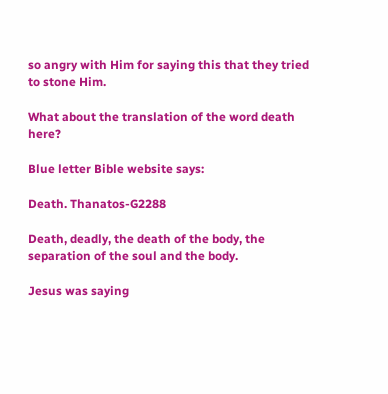so angry with Him for saying this that they tried to stone Him.

What about the translation of the word death here?

Blue letter Bible website says:

Death. Thanatos-G2288

Death, deadly, the death of the body, the separation of the soul and the body.

Jesus was saying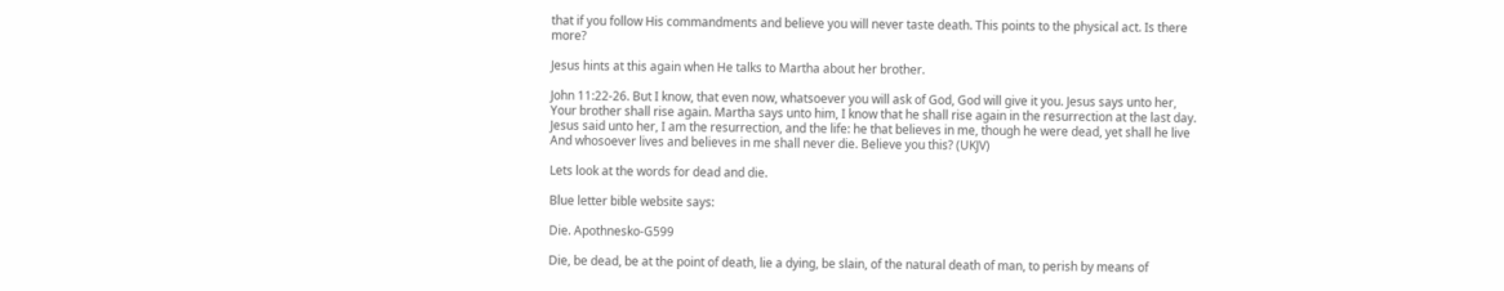that if you follow His commandments and believe you will never taste death. This points to the physical act. Is there more?

Jesus hints at this again when He talks to Martha about her brother.

John 11:22-26. But I know, that even now, whatsoever you will ask of God, God will give it you. Jesus says unto her, Your brother shall rise again. Martha says unto him, I know that he shall rise again in the resurrection at the last day. Jesus said unto her, I am the resurrection, and the life: he that believes in me, though he were dead, yet shall he live And whosoever lives and believes in me shall never die. Believe you this? (UKJV)

Lets look at the words for dead and die.

Blue letter bible website says:

Die. Apothnesko-G599

Die, be dead, be at the point of death, lie a dying, be slain, of the natural death of man, to perish by means of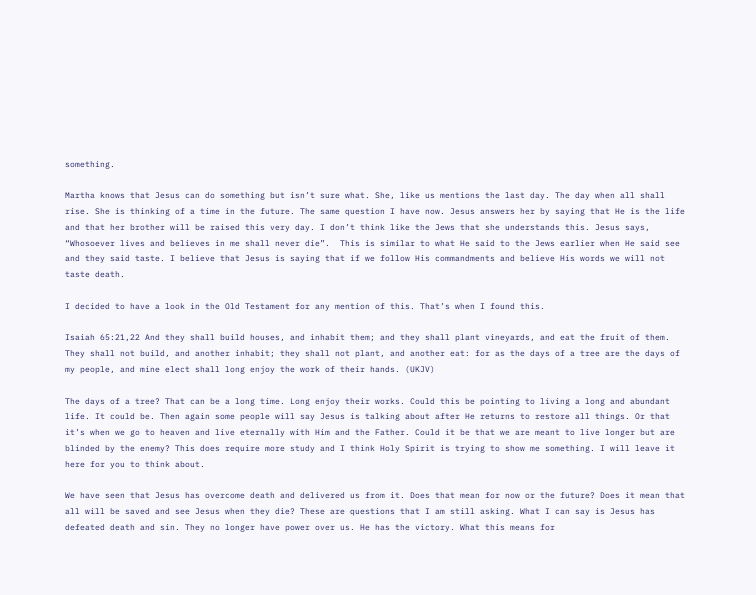something.

Martha knows that Jesus can do something but isn’t sure what. She, like us mentions the last day. The day when all shall rise. She is thinking of a time in the future. The same question I have now. Jesus answers her by saying that He is the life and that her brother will be raised this very day. I don’t think like the Jews that she understands this. Jesus says, “Whosoever lives and believes in me shall never die”.  This is similar to what He said to the Jews earlier when He said see and they said taste. I believe that Jesus is saying that if we follow His commandments and believe His words we will not taste death.

I decided to have a look in the Old Testament for any mention of this. That’s when I found this.

Isaiah 65:21,22 And they shall build houses, and inhabit them; and they shall plant vineyards, and eat the fruit of them. They shall not build, and another inhabit; they shall not plant, and another eat: for as the days of a tree are the days of my people, and mine elect shall long enjoy the work of their hands. (UKJV)

The days of a tree? That can be a long time. Long enjoy their works. Could this be pointing to living a long and abundant life. It could be. Then again some people will say Jesus is talking about after He returns to restore all things. Or that it’s when we go to heaven and live eternally with Him and the Father. Could it be that we are meant to live longer but are blinded by the enemy? This does require more study and I think Holy Spirit is trying to show me something. I will leave it here for you to think about.

We have seen that Jesus has overcome death and delivered us from it. Does that mean for now or the future? Does it mean that all will be saved and see Jesus when they die? These are questions that I am still asking. What I can say is Jesus has defeated death and sin. They no longer have power over us. He has the victory. What this means for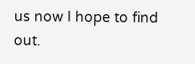us now I hope to find out.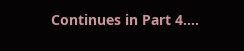Continues in Part 4….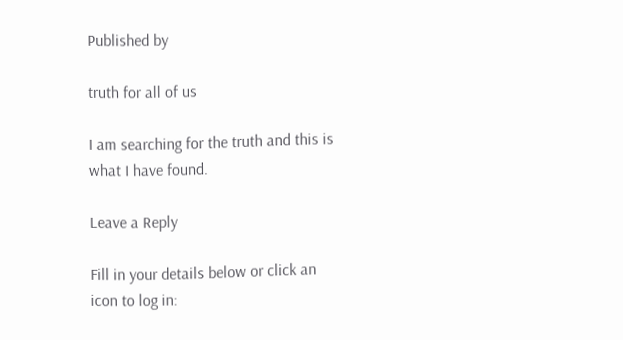Published by

truth for all of us

I am searching for the truth and this is what I have found.

Leave a Reply

Fill in your details below or click an icon to log in: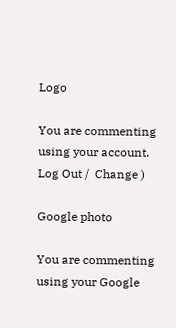Logo

You are commenting using your account. Log Out /  Change )

Google photo

You are commenting using your Google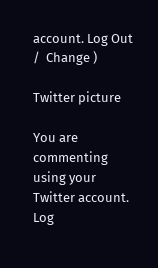account. Log Out /  Change )

Twitter picture

You are commenting using your Twitter account. Log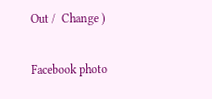Out /  Change )

Facebook photo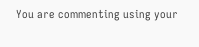You are commenting using your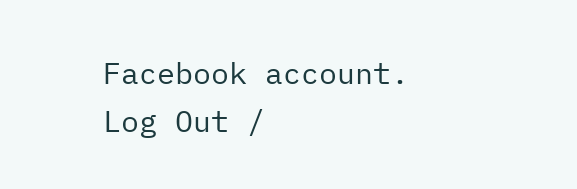Facebook account. Log Out /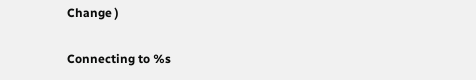Change )

Connecting to %s